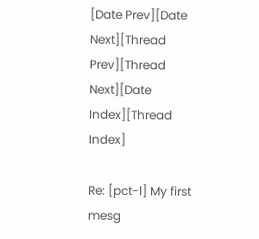[Date Prev][Date Next][Thread Prev][Thread Next][Date Index][Thread Index]

Re: [pct-l] My first mesg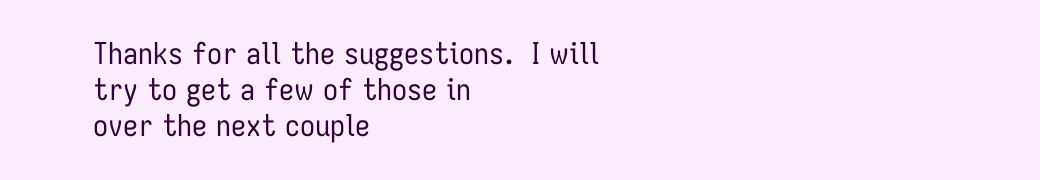Thanks for all the suggestions.  I will try to get a few of those in
over the next couple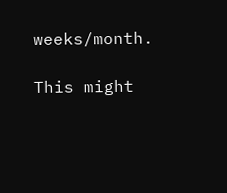weeks/month.

This might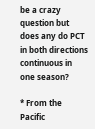be a crazy question but does any do PCT in both directions
continuous in one season?

* From the Pacific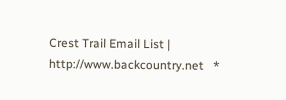Crest Trail Email List |  http://www.backcountry.net   *